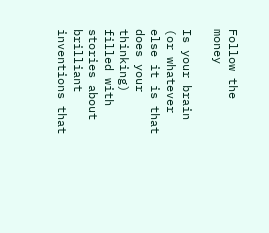Follow the money

Is your brain (or whatever else it is that does your thinking) filled with stories about brilliant inventions that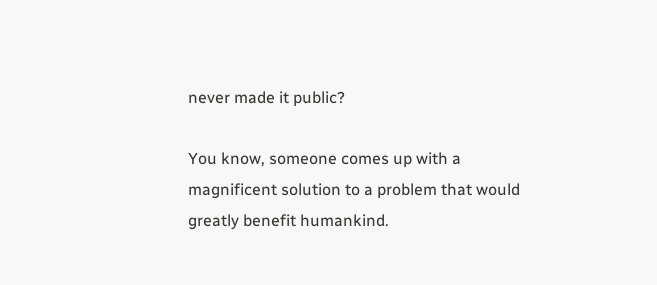never made it public?

You know, someone comes up with a magnificent solution to a problem that would greatly benefit humankind.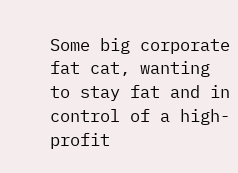Some big corporate fat cat, wanting to stay fat and in control of a high-profit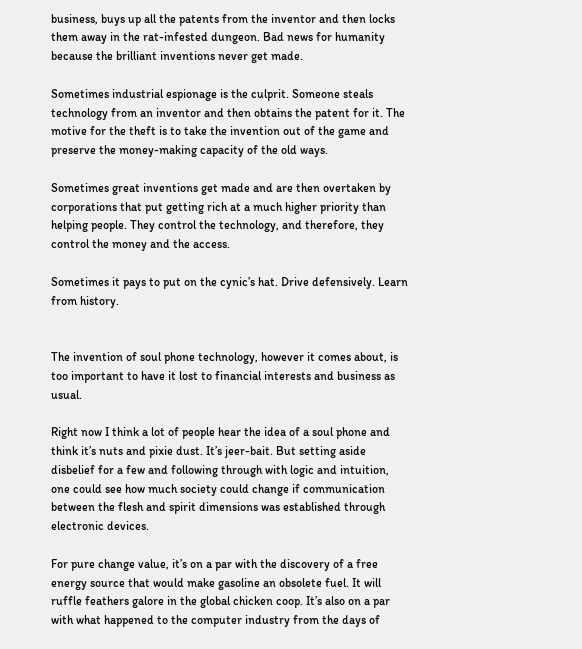business, buys up all the patents from the inventor and then locks them away in the rat-infested dungeon. Bad news for humanity because the brilliant inventions never get made.

Sometimes industrial espionage is the culprit. Someone steals technology from an inventor and then obtains the patent for it. The motive for the theft is to take the invention out of the game and preserve the money-making capacity of the old ways.

Sometimes great inventions get made and are then overtaken by corporations that put getting rich at a much higher priority than helping people. They control the technology, and therefore, they control the money and the access.

Sometimes it pays to put on the cynic’s hat. Drive defensively. Learn from history.


The invention of soul phone technology, however it comes about, is too important to have it lost to financial interests and business as usual.

Right now I think a lot of people hear the idea of a soul phone and think it’s nuts and pixie dust. It’s jeer-bait. But setting aside disbelief for a few and following through with logic and intuition, one could see how much society could change if communication between the flesh and spirit dimensions was established through electronic devices.

For pure change value, it’s on a par with the discovery of a free energy source that would make gasoline an obsolete fuel. It will ruffle feathers galore in the global chicken coop. It’s also on a par with what happened to the computer industry from the days of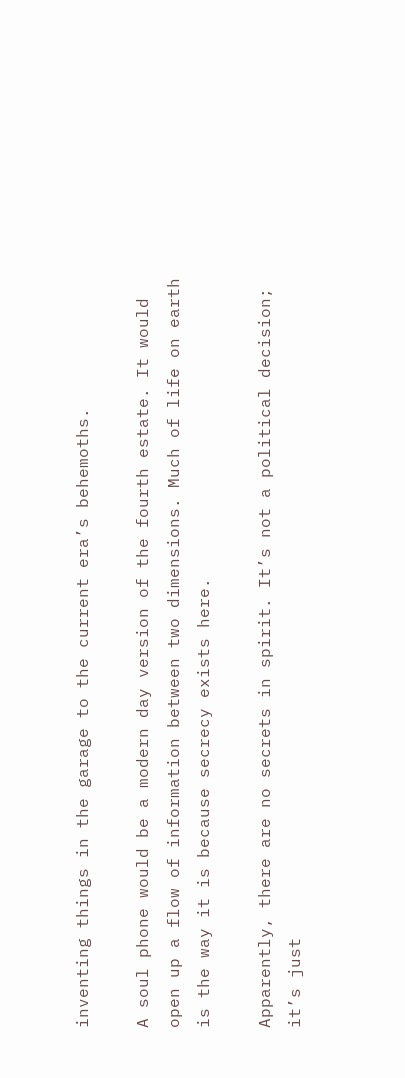inventing things in the garage to the current era’s behemoths.

A soul phone would be a modern day version of the fourth estate. It would open up a flow of information between two dimensions. Much of life on earth is the way it is because secrecy exists here.

Apparently, there are no secrets in spirit. It’s not a political decision; it’s just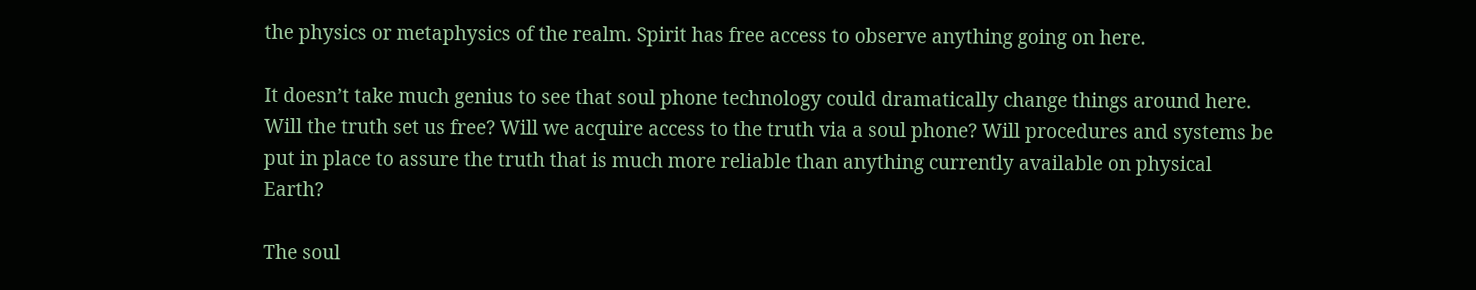the physics or metaphysics of the realm. Spirit has free access to observe anything going on here.

It doesn’t take much genius to see that soul phone technology could dramatically change things around here. Will the truth set us free? Will we acquire access to the truth via a soul phone? Will procedures and systems be put in place to assure the truth that is much more reliable than anything currently available on physical Earth?

The soul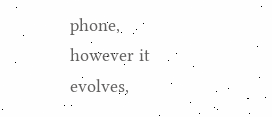phone, however it evolves,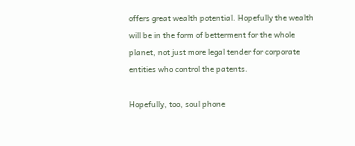offers great wealth potential. Hopefully the wealth will be in the form of betterment for the whole planet, not just more legal tender for corporate entities who control the patents.

Hopefully, too, soul phone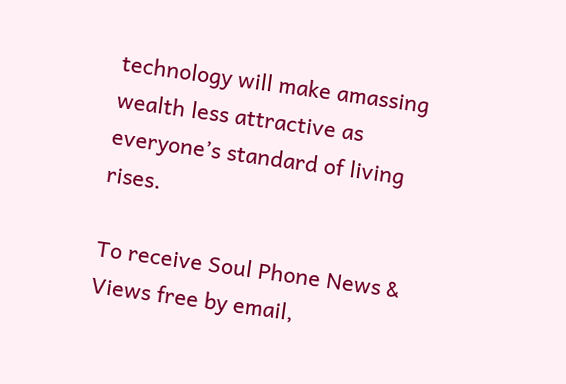technology will make amassing wealth less attractive as everyone’s standard of living rises.

To receive Soul Phone News & Views free by email,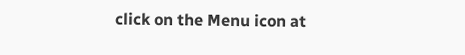click on the Menu icon at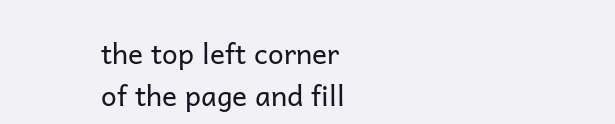the top left corner of the page and fill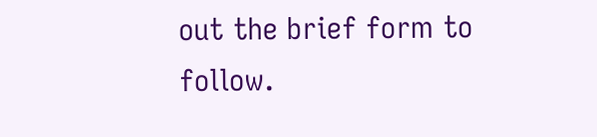out the brief form to follow.